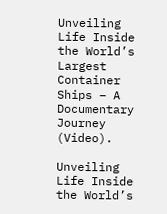Unveiling Life Inside the World’s Largest Container Ships – A Documentary Journey (Video).

Unveiling Life Inside the World’s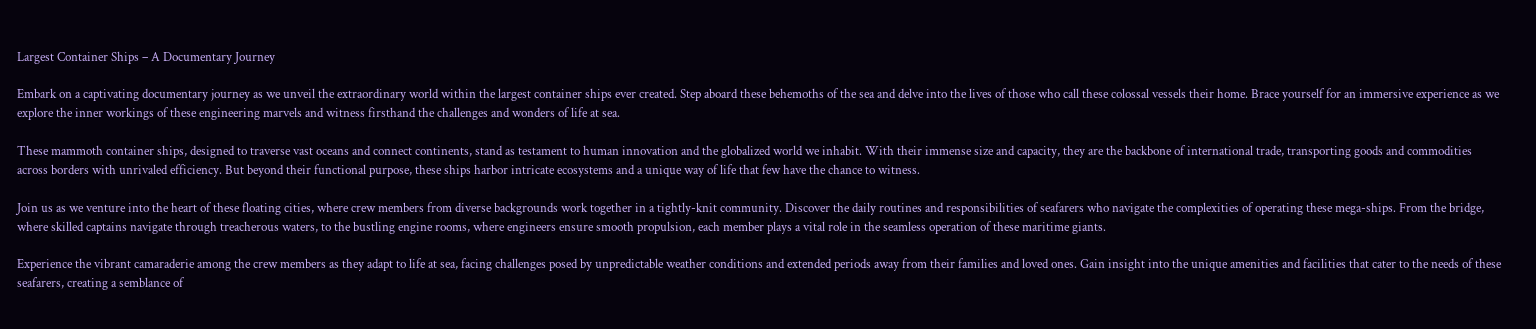Largest Container Ships – A Documentary Journey

Embark on a captivating documentary journey as we unveil the extraordinary world within the largest container ships ever created. Step aboard these behemoths of the sea and delve into the lives of those who call these colossal vessels their home. Brace yourself for an immersive experience as we explore the inner workings of these engineering marvels and witness firsthand the challenges and wonders of life at sea.

These mammoth container ships, designed to traverse vast oceans and connect continents, stand as testament to human innovation and the globalized world we inhabit. With their immense size and capacity, they are the backbone of international trade, transporting goods and commodities across borders with unrivaled efficiency. But beyond their functional purpose, these ships harbor intricate ecosystems and a unique way of life that few have the chance to witness.

Join us as we venture into the heart of these floating cities, where crew members from diverse backgrounds work together in a tightly-knit community. Discover the daily routines and responsibilities of seafarers who navigate the complexities of operating these mega-ships. From the bridge, where skilled captains navigate through treacherous waters, to the bustling engine rooms, where engineers ensure smooth propulsion, each member plays a vital role in the seamless operation of these maritime giants.

Experience the vibrant camaraderie among the crew members as they adapt to life at sea, facing challenges posed by unpredictable weather conditions and extended periods away from their families and loved ones. Gain insight into the unique amenities and facilities that cater to the needs of these seafarers, creating a semblance of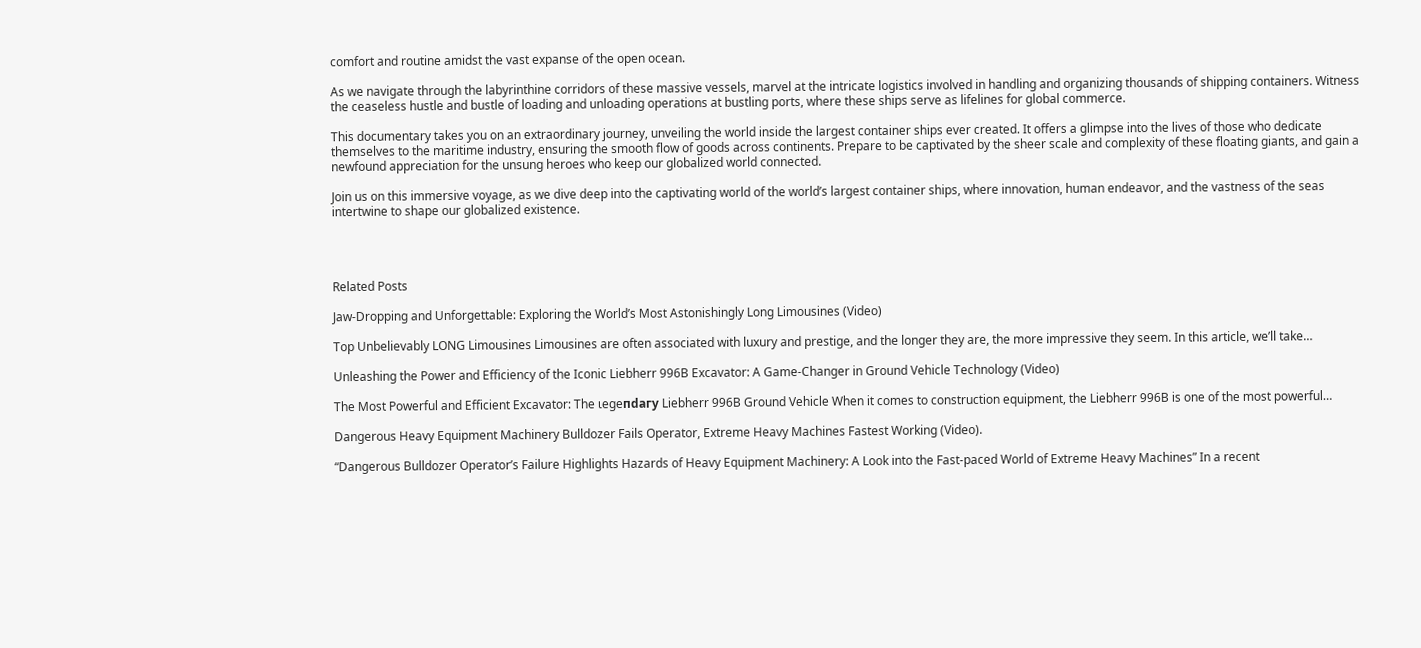comfort and routine amidst the vast expanse of the open ocean.

As we navigate through the labyrinthine corridors of these massive vessels, marvel at the intricate logistics involved in handling and organizing thousands of shipping containers. Witness the ceaseless hustle and bustle of loading and unloading operations at bustling ports, where these ships serve as lifelines for global commerce.

This documentary takes you on an extraordinary journey, unveiling the world inside the largest container ships ever created. It offers a glimpse into the lives of those who dedicate themselves to the maritime industry, ensuring the smooth flow of goods across continents. Prepare to be captivated by the sheer scale and complexity of these floating giants, and gain a newfound appreciation for the unsung heroes who keep our globalized world connected.

Join us on this immersive voyage, as we dive deep into the captivating world of the world’s largest container ships, where innovation, human endeavor, and the vastness of the seas intertwine to shape our globalized existence.




Related Posts

Jaw-Dropping and Unforgettable: Exploring the World’s Most Astonishingly Long Limousines (Video)

Top Unbelievably LONG Limousines Limousines are often associated with luxury and prestige, and the longer they are, the more impressive they seem. In this article, we’ll take…

Unleashing the Power and Efficiency of the Iconic Liebherr 996B Excavator: A Game-Changer in Ground Vehicle Technology (Video)

The Most Powerful and Efficient Excavator: The ɩeɡeпdагу Liebherr 996B Ground Vehicle When it comes to construction equipment, the Liebherr 996B is one of the most powerful…

Dangerous Heavy Equipment Machinery Bulldozer Fails Operator, Extreme Heavy Machines Fastest Working (Video).

“Dangerous Bulldozer Operator’s Failure Highlights Hazards of Heavy Equipment Machinery: A Look into the Fast-paced World of Extreme Heavy Machines” In a recent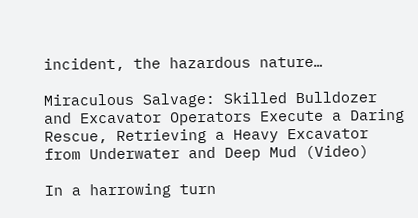incident, the hazardous nature…

Miraculous Salvage: Skilled Bulldozer and Excavator Operators Execute a Daring Rescue, Retrieving a Heavy Excavator from Underwater and Deep Mud (Video)

In a harrowing turn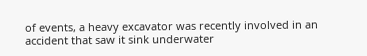of events, a heavy excavator was recently involved in an accident that saw it sink underwater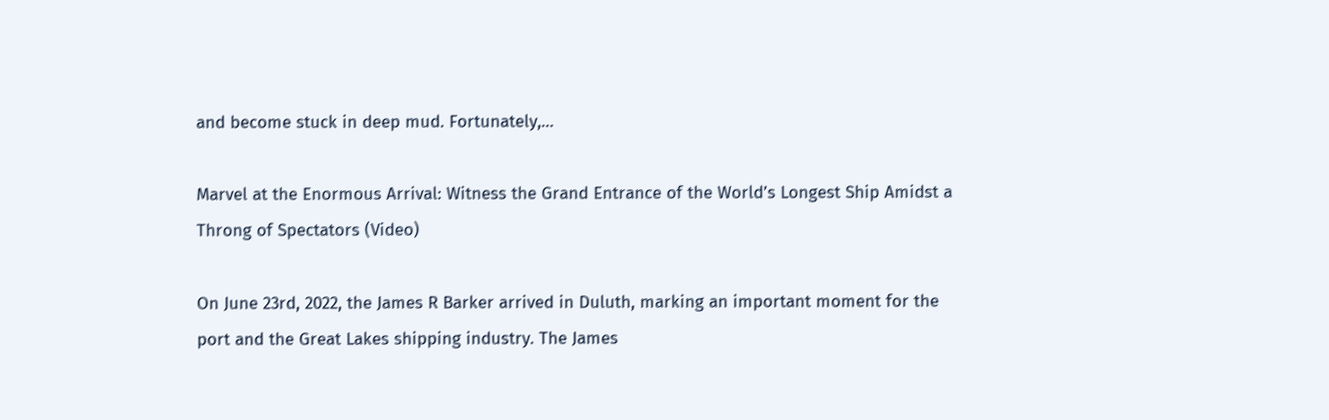and become stuck in deep mud. Fortunately,…

Marvel at the Enormous Arrival: Witness the Grand Entrance of the World’s Longest Ship Amidst a Throng of Spectators (Video)

On June 23rd, 2022, the James R Barker arrived in Duluth, marking an important moment for the port and the Great Lakes shipping industry. The James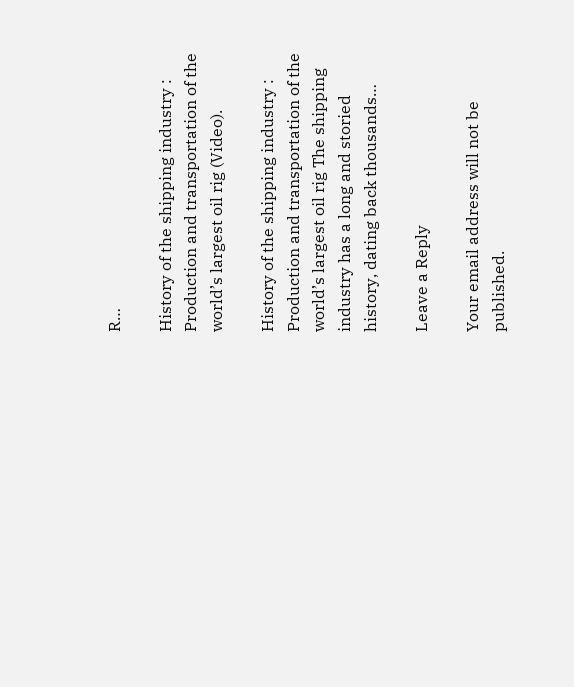R…

History of the shipping industry : Production and transportation of the world’s largest oil rig (Video).

History of the shipping industry : Production and transportation of the world’s largest oil rig The shipping industry has a long and storied history, dating back thousands…

Leave a Reply

Your email address will not be published.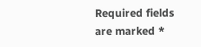Required fields are marked *